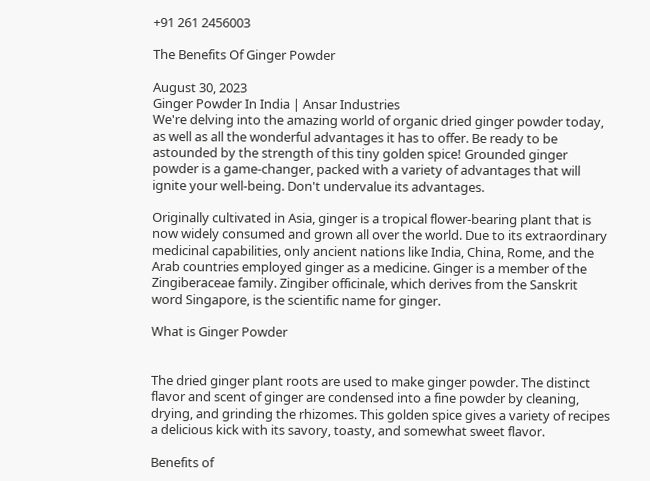+91 261 2456003

The Benefits Of Ginger Powder

August 30, 2023
Ginger Powder In India | Ansar Industries
We're delving into the amazing world of organic dried ginger powder today, as well as all the wonderful advantages it has to offer. Be ready to be astounded by the strength of this tiny golden spice! Grounded ginger powder is a game-changer, packed with a variety of advantages that will ignite your well-being. Don't undervalue its advantages.

Originally cultivated in Asia, ginger is a tropical flower-bearing plant that is now widely consumed and grown all over the world. Due to its extraordinary medicinal capabilities, only ancient nations like India, China, Rome, and the Arab countries employed ginger as a medicine. Ginger is a member of the Zingiberaceae family. Zingiber officinale, which derives from the Sanskrit word Singapore, is the scientific name for ginger.

What is Ginger Powder


The dried ginger plant roots are used to make ginger powder. The distinct flavor and scent of ginger are condensed into a fine powder by cleaning, drying, and grinding the rhizomes. This golden spice gives a variety of recipes a delicious kick with its savory, toasty, and somewhat sweet flavor.

Benefits of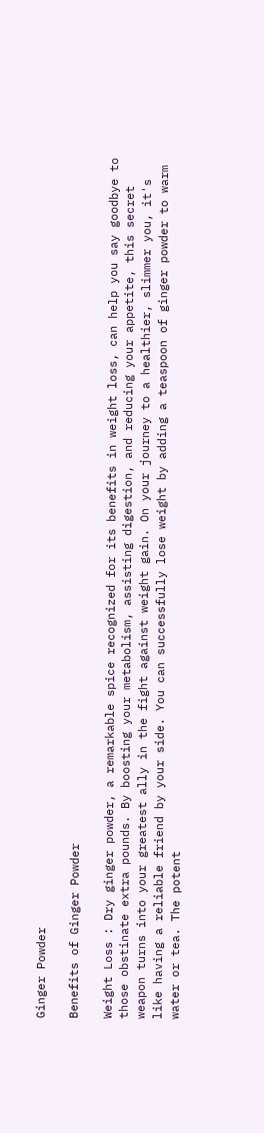Ginger Powder

Benefits of Ginger Powder

Weight Loss : Dry ginger powder, a remarkable spice recognized for its benefits in weight loss, can help you say goodbye to those obstinate extra pounds. By boosting your metabolism, assisting digestion, and reducing your appetite, this secret weapon turns into your greatest ally in the fight against weight gain. On your journey to a healthier, slimmer you, it's like having a reliable friend by your side. You can successfully lose weight by adding a teaspoon of ginger powder to warm water or tea. The potent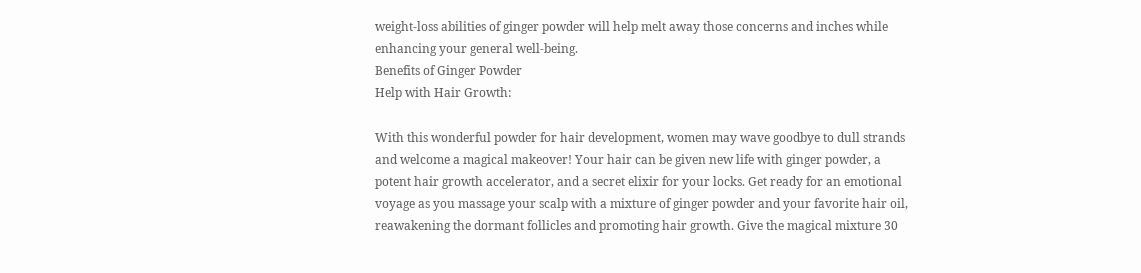weight-loss abilities of ginger powder will help melt away those concerns and inches while enhancing your general well-being.
Benefits of Ginger Powder
Help with Hair Growth:

With this wonderful powder for hair development, women may wave goodbye to dull strands and welcome a magical makeover! Your hair can be given new life with ginger powder, a potent hair growth accelerator, and a secret elixir for your locks. Get ready for an emotional voyage as you massage your scalp with a mixture of ginger powder and your favorite hair oil, reawakening the dormant follicles and promoting hair growth. Give the magical mixture 30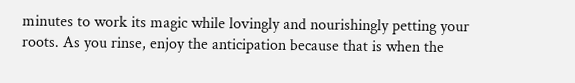minutes to work its magic while lovingly and nourishingly petting your roots. As you rinse, enjoy the anticipation because that is when the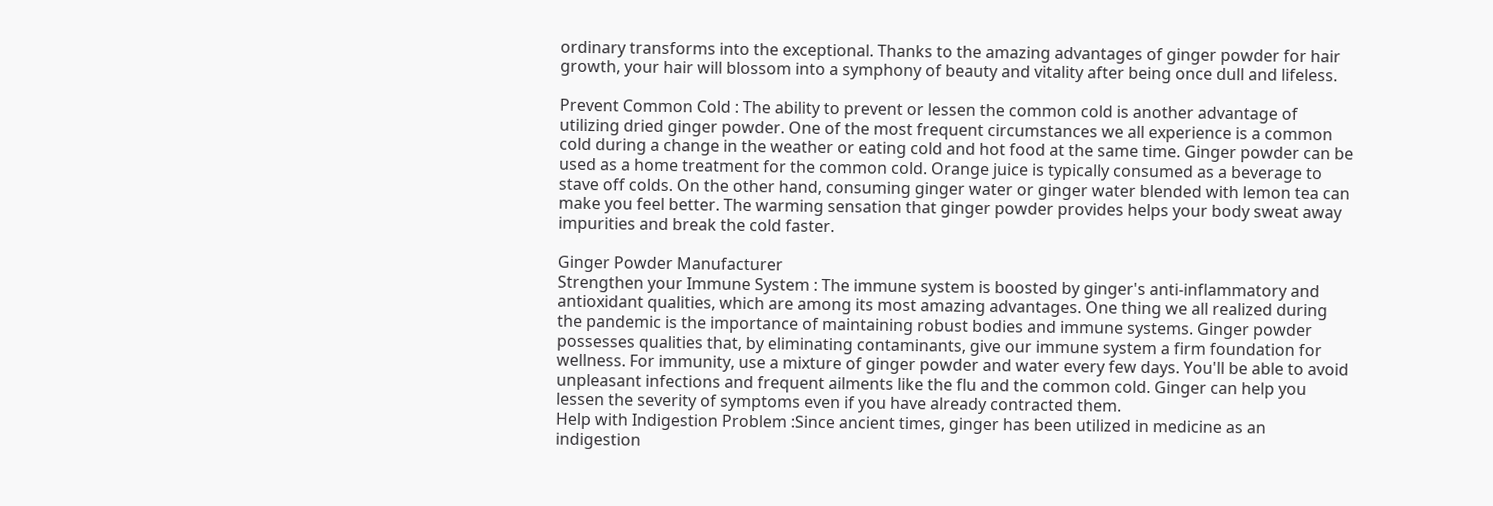ordinary transforms into the exceptional. Thanks to the amazing advantages of ginger powder for hair growth, your hair will blossom into a symphony of beauty and vitality after being once dull and lifeless.

Prevent Common Cold : The ability to prevent or lessen the common cold is another advantage of utilizing dried ginger powder. One of the most frequent circumstances we all experience is a common cold during a change in the weather or eating cold and hot food at the same time. Ginger powder can be used as a home treatment for the common cold. Orange juice is typically consumed as a beverage to stave off colds. On the other hand, consuming ginger water or ginger water blended with lemon tea can make you feel better. The warming sensation that ginger powder provides helps your body sweat away impurities and break the cold faster.

Ginger Powder Manufacturer
Strengthen your Immune System : The immune system is boosted by ginger's anti-inflammatory and antioxidant qualities, which are among its most amazing advantages. One thing we all realized during the pandemic is the importance of maintaining robust bodies and immune systems. Ginger powder possesses qualities that, by eliminating contaminants, give our immune system a firm foundation for wellness. For immunity, use a mixture of ginger powder and water every few days. You'll be able to avoid unpleasant infections and frequent ailments like the flu and the common cold. Ginger can help you lessen the severity of symptoms even if you have already contracted them.
Help with Indigestion Problem :Since ancient times, ginger has been utilized in medicine as an indigestion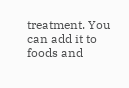treatment. You can add it to foods and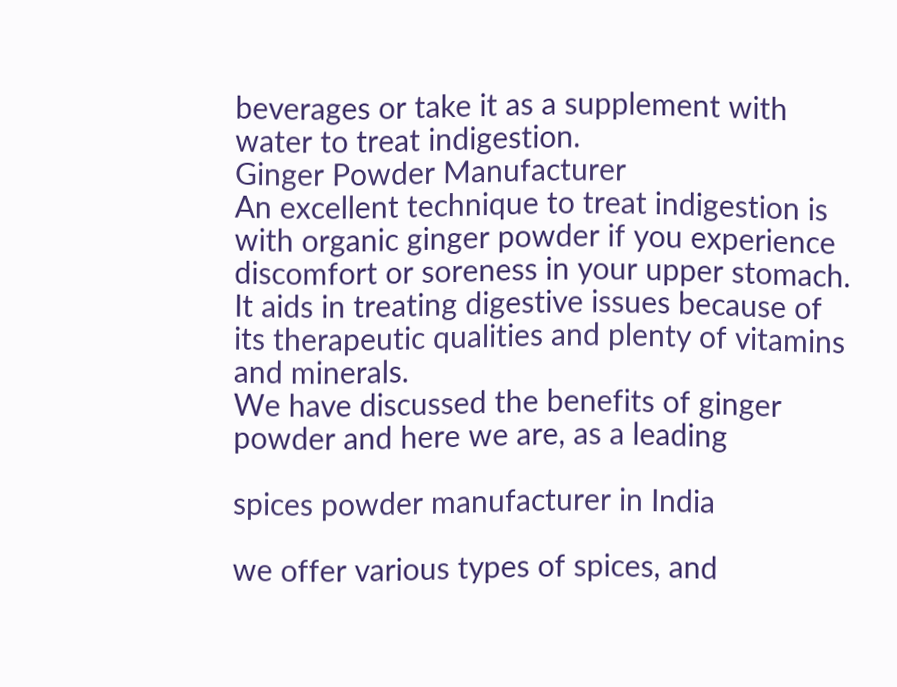beverages or take it as a supplement with water to treat indigestion.
Ginger Powder Manufacturer
An excellent technique to treat indigestion is with organic ginger powder if you experience discomfort or soreness in your upper stomach. It aids in treating digestive issues because of its therapeutic qualities and plenty of vitamins and minerals.
We have discussed the benefits of ginger powder and here we are, as a leading

spices powder manufacturer in India

we offer various types of spices, and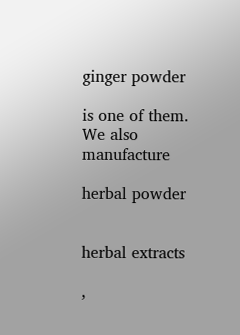ginger powder

is one of them. We also manufacture

herbal powder


herbal extracts

,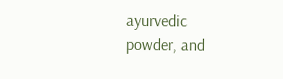ayurvedic powder, and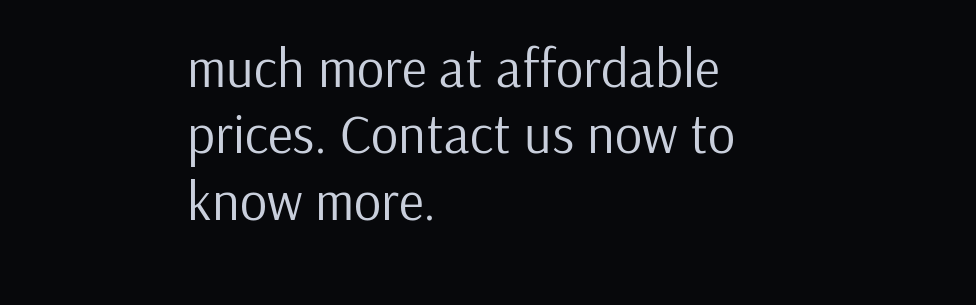much more at affordable prices. Contact us now to know more.